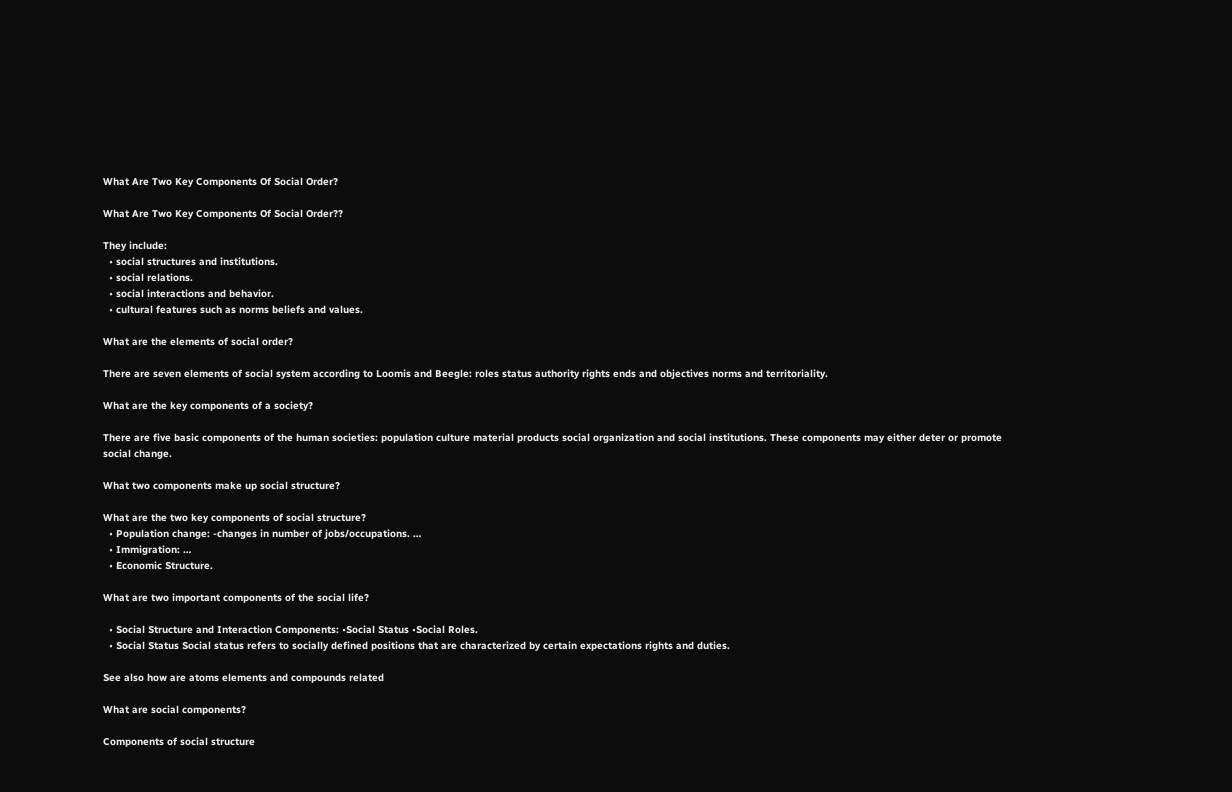What Are Two Key Components Of Social Order?

What Are Two Key Components Of Social Order??

They include:
  • social structures and institutions.
  • social relations.
  • social interactions and behavior.
  • cultural features such as norms beliefs and values.

What are the elements of social order?

There are seven elements of social system according to Loomis and Beegle: roles status authority rights ends and objectives norms and territoriality.

What are the key components of a society?

There are five basic components of the human societies: population culture material products social organization and social institutions. These components may either deter or promote social change.

What two components make up social structure?

What are the two key components of social structure?
  • Population change: -changes in number of jobs/occupations. …
  • Immigration: …
  • Economic Structure.

What are two important components of the social life?

  • Social Structure and Interaction Components: •Social Status •Social Roles.
  • Social Status Social status refers to socially defined positions that are characterized by certain expectations rights and duties.

See also how are atoms elements and compounds related

What are social components?

Components of social structure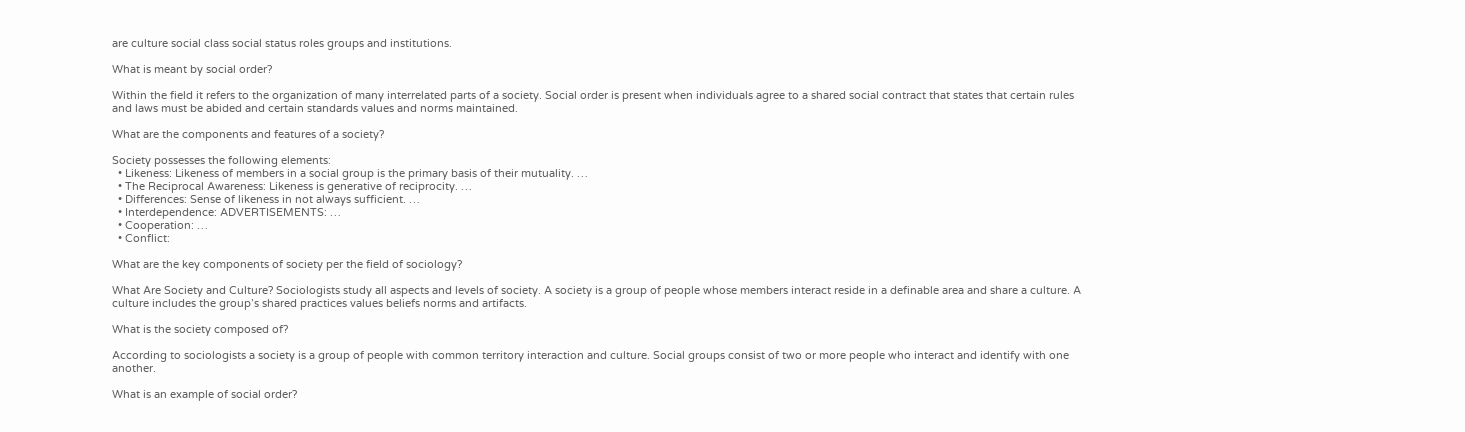are culture social class social status roles groups and institutions.

What is meant by social order?

Within the field it refers to the organization of many interrelated parts of a society. Social order is present when individuals agree to a shared social contract that states that certain rules and laws must be abided and certain standards values and norms maintained.

What are the components and features of a society?

Society possesses the following elements:
  • Likeness: Likeness of members in a social group is the primary basis of their mutuality. …
  • The Reciprocal Awareness: Likeness is generative of reciprocity. …
  • Differences: Sense of likeness in not always sufficient. …
  • Interdependence: ADVERTISEMENTS: …
  • Cooperation: …
  • Conflict:

What are the key components of society per the field of sociology?

What Are Society and Culture? Sociologists study all aspects and levels of society. A society is a group of people whose members interact reside in a definable area and share a culture. A culture includes the group’s shared practices values beliefs norms and artifacts.

What is the society composed of?

According to sociologists a society is a group of people with common territory interaction and culture. Social groups consist of two or more people who interact and identify with one another.

What is an example of social order?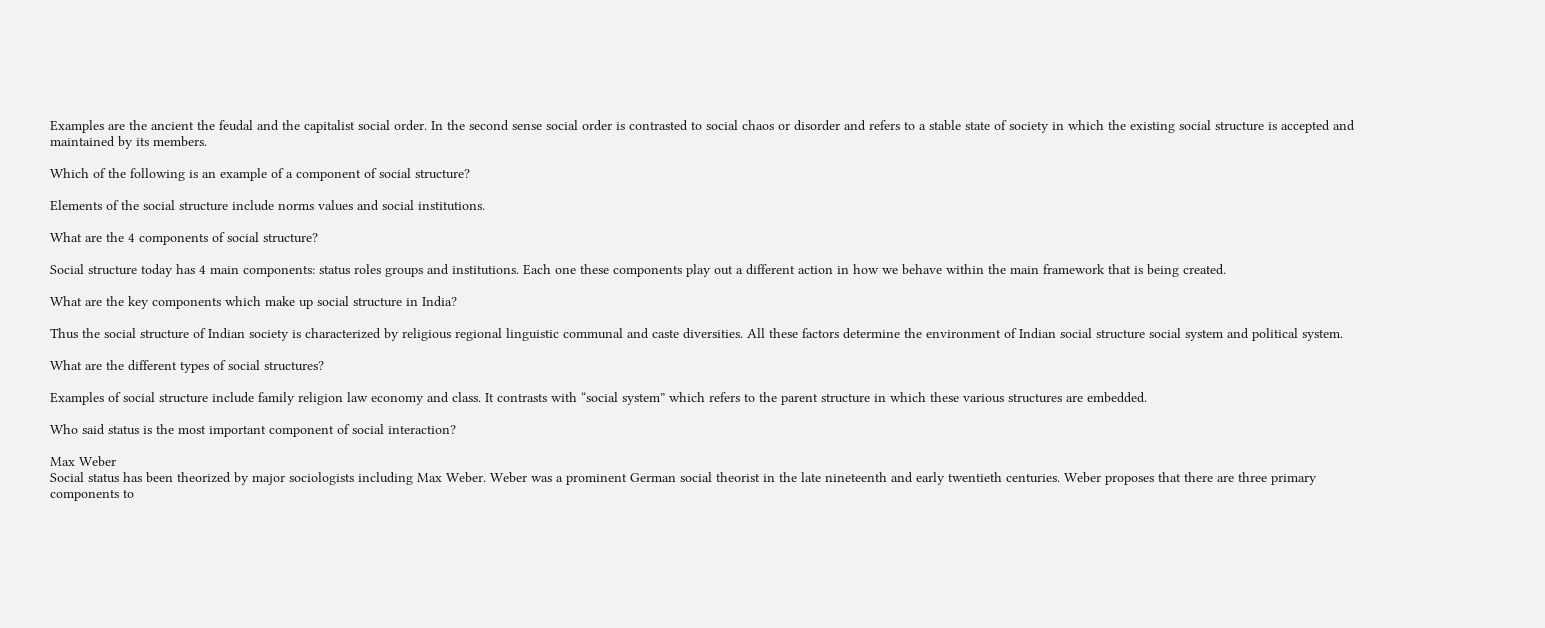Examples are the ancient the feudal and the capitalist social order. In the second sense social order is contrasted to social chaos or disorder and refers to a stable state of society in which the existing social structure is accepted and maintained by its members.

Which of the following is an example of a component of social structure?

Elements of the social structure include norms values and social institutions.

What are the 4 components of social structure?

Social structure today has 4 main components: status roles groups and institutions. Each one these components play out a different action in how we behave within the main framework that is being created.

What are the key components which make up social structure in India?

Thus the social structure of Indian society is characterized by religious regional linguistic communal and caste diversities. All these factors determine the environment of Indian social structure social system and political system.

What are the different types of social structures?

Examples of social structure include family religion law economy and class. It contrasts with “social system” which refers to the parent structure in which these various structures are embedded.

Who said status is the most important component of social interaction?

Max Weber
Social status has been theorized by major sociologists including Max Weber. Weber was a prominent German social theorist in the late nineteenth and early twentieth centuries. Weber proposes that there are three primary components to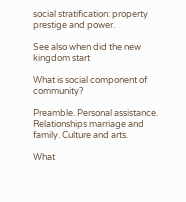social stratification: property prestige and power.

See also when did the new kingdom start

What is social component of community?

Preamble. Personal assistance. Relationships marriage and family. Culture and arts.

What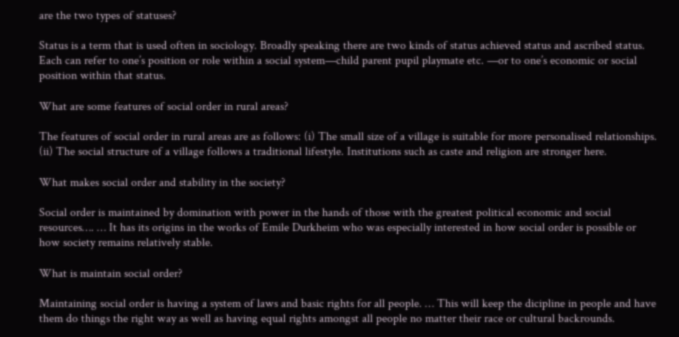are the two types of statuses?

Status is a term that is used often in sociology. Broadly speaking there are two kinds of status achieved status and ascribed status. Each can refer to one’s position or role within a social system—child parent pupil playmate etc. —or to one’s economic or social position within that status.

What are some features of social order in rural areas?

The features of social order in rural areas are as follows: (i) The small size of a village is suitable for more personalised relationships. (ii) The social structure of a village follows a traditional lifestyle. Institutions such as caste and religion are stronger here.

What makes social order and stability in the society?

Social order is maintained by domination with power in the hands of those with the greatest political economic and social resources…. … It has its origins in the works of Emile Durkheim who was especially interested in how social order is possible or how society remains relatively stable.

What is maintain social order?

Maintaining social order is having a system of laws and basic rights for all people. … This will keep the dicipline in people and have them do things the right way as well as having equal rights amongst all people no matter their race or cultural backrounds.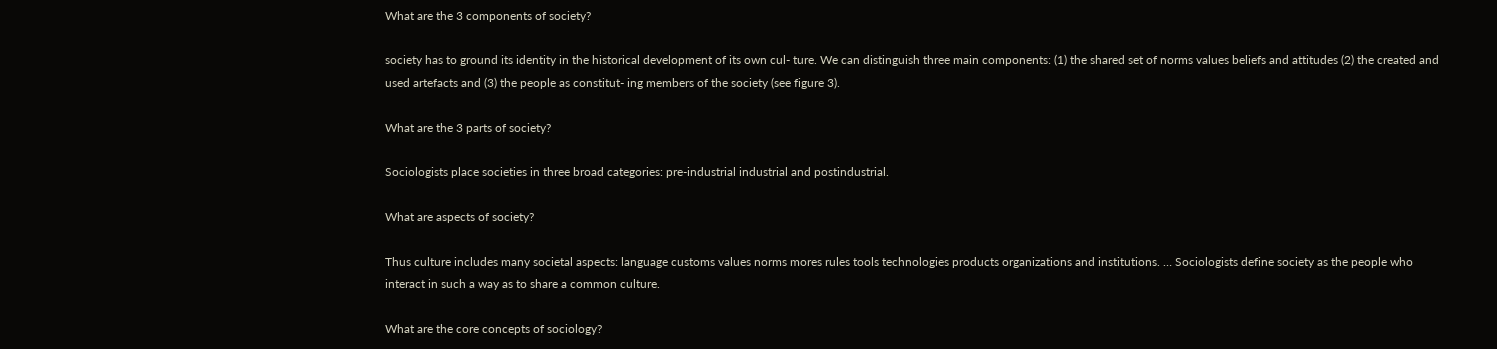What are the 3 components of society?

society has to ground its identity in the historical development of its own cul- ture. We can distinguish three main components: (1) the shared set of norms values beliefs and attitudes (2) the created and used artefacts and (3) the people as constitut- ing members of the society (see figure 3).

What are the 3 parts of society?

Sociologists place societies in three broad categories: pre-industrial industrial and postindustrial.

What are aspects of society?

Thus culture includes many societal aspects: language customs values norms mores rules tools technologies products organizations and institutions. … Sociologists define society as the people who interact in such a way as to share a common culture.

What are the core concepts of sociology?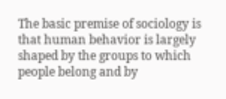The basic premise of sociology is that human behavior is largely shaped by the groups to which people belong and by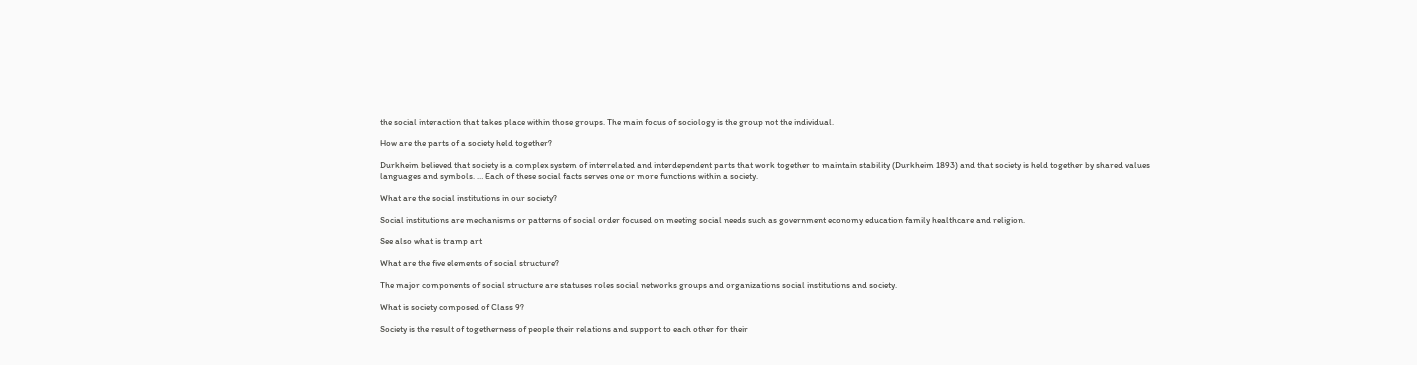the social interaction that takes place within those groups. The main focus of sociology is the group not the individual.

How are the parts of a society held together?

Durkheim believed that society is a complex system of interrelated and interdependent parts that work together to maintain stability (Durkheim 1893) and that society is held together by shared values languages and symbols. … Each of these social facts serves one or more functions within a society.

What are the social institutions in our society?

Social institutions are mechanisms or patterns of social order focused on meeting social needs such as government economy education family healthcare and religion.

See also what is tramp art

What are the five elements of social structure?

The major components of social structure are statuses roles social networks groups and organizations social institutions and society.

What is society composed of Class 9?

Society is the result of togetherness of people their relations and support to each other for their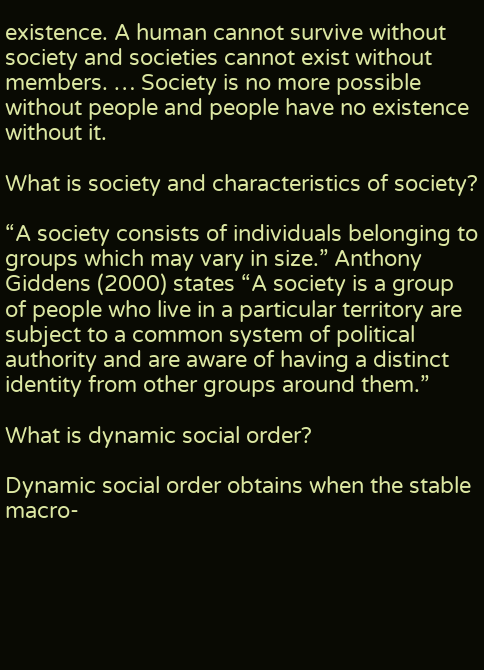existence. A human cannot survive without society and societies cannot exist without members. … Society is no more possible without people and people have no existence without it.

What is society and characteristics of society?

“A society consists of individuals belonging to groups which may vary in size.” Anthony Giddens (2000) states “A society is a group of people who live in a particular territory are subject to a common system of political authority and are aware of having a distinct identity from other groups around them.”

What is dynamic social order?

Dynamic social order obtains when the stable macro-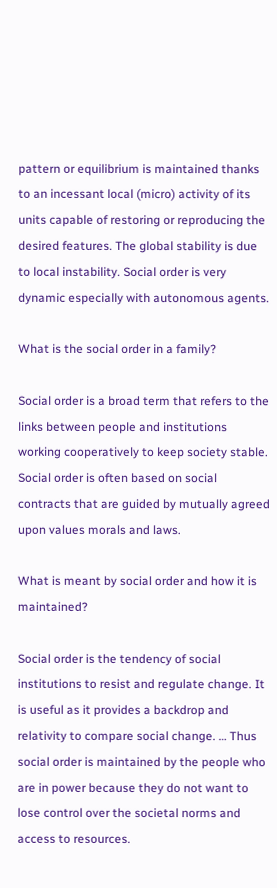pattern or equilibrium is maintained thanks to an incessant local (micro) activity of its units capable of restoring or reproducing the desired features. The global stability is due to local instability. Social order is very dynamic especially with autonomous agents.

What is the social order in a family?

Social order is a broad term that refers to the links between people and institutions working cooperatively to keep society stable. Social order is often based on social contracts that are guided by mutually agreed upon values morals and laws.

What is meant by social order and how it is maintained?

Social order is the tendency of social institutions to resist and regulate change. It is useful as it provides a backdrop and relativity to compare social change. … Thus social order is maintained by the people who are in power because they do not want to lose control over the societal norms and access to resources.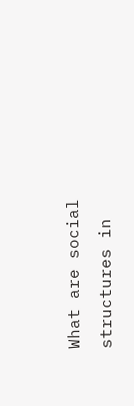What are social structures in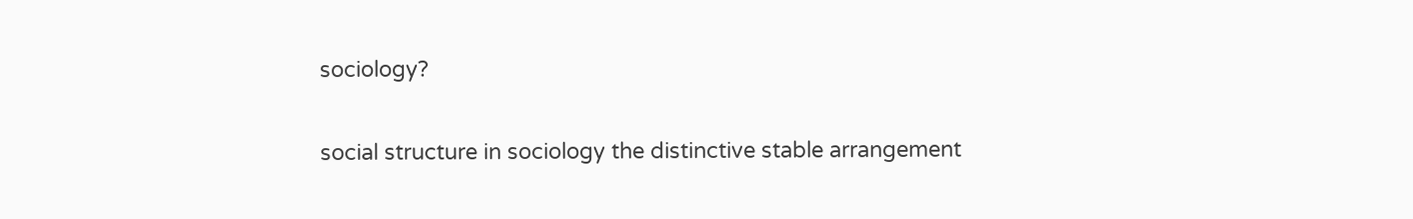sociology?

social structure in sociology the distinctive stable arrangement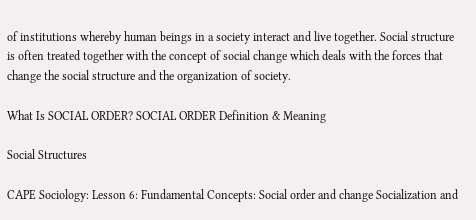of institutions whereby human beings in a society interact and live together. Social structure is often treated together with the concept of social change which deals with the forces that change the social structure and the organization of society.

What Is SOCIAL ORDER? SOCIAL ORDER Definition & Meaning

Social Structures

CAPE Sociology: Lesson 6: Fundamental Concepts: Social order and change Socialization and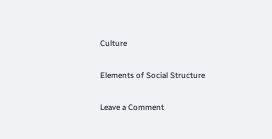Culture

Elements of Social Structure

Leave a Comment